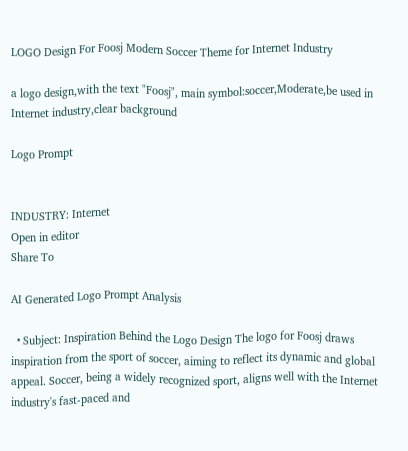LOGO Design For Foosj Modern Soccer Theme for Internet Industry

a logo design,with the text "Foosj", main symbol:soccer,Moderate,be used in Internet industry,clear background

Logo Prompt


INDUSTRY: Internet
Open in editor
Share To

AI Generated Logo Prompt Analysis

  • Subject: Inspiration Behind the Logo Design The logo for Foosj draws inspiration from the sport of soccer, aiming to reflect its dynamic and global appeal. Soccer, being a widely recognized sport, aligns well with the Internet industry's fast-paced and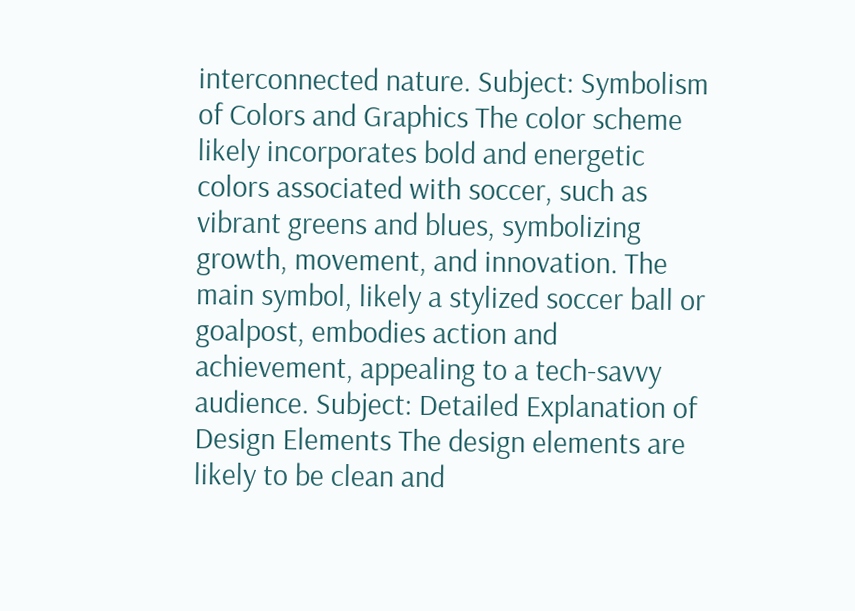interconnected nature. Subject: Symbolism of Colors and Graphics The color scheme likely incorporates bold and energetic colors associated with soccer, such as vibrant greens and blues, symbolizing growth, movement, and innovation. The main symbol, likely a stylized soccer ball or goalpost, embodies action and achievement, appealing to a tech-savvy audience. Subject: Detailed Explanation of Design Elements The design elements are likely to be clean and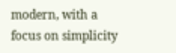modern, with a focus on simplicity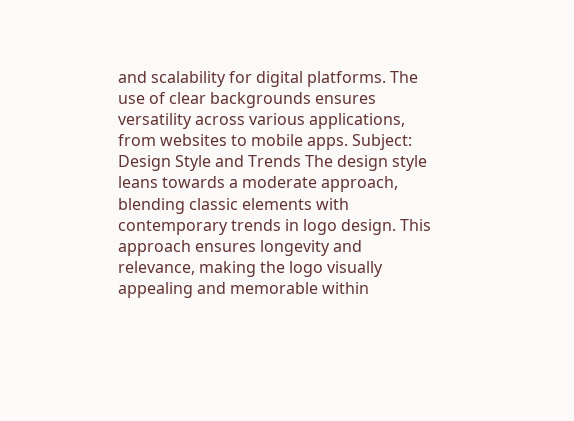and scalability for digital platforms. The use of clear backgrounds ensures versatility across various applications, from websites to mobile apps. Subject: Design Style and Trends The design style leans towards a moderate approach, blending classic elements with contemporary trends in logo design. This approach ensures longevity and relevance, making the logo visually appealing and memorable within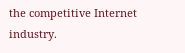the competitive Internet industry.